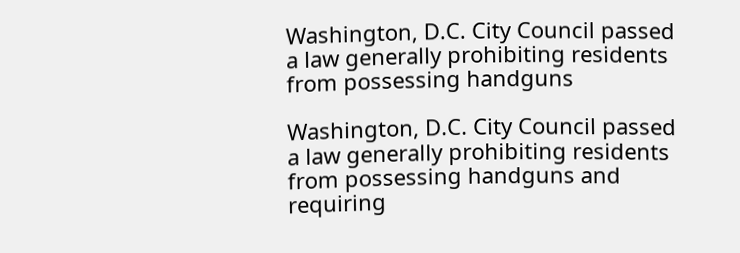Washington, D.C. City Council passed a law generally prohibiting residents from possessing handguns

Washington, D.C. City Council passed a law generally prohibiting residents from possessing handguns and requiring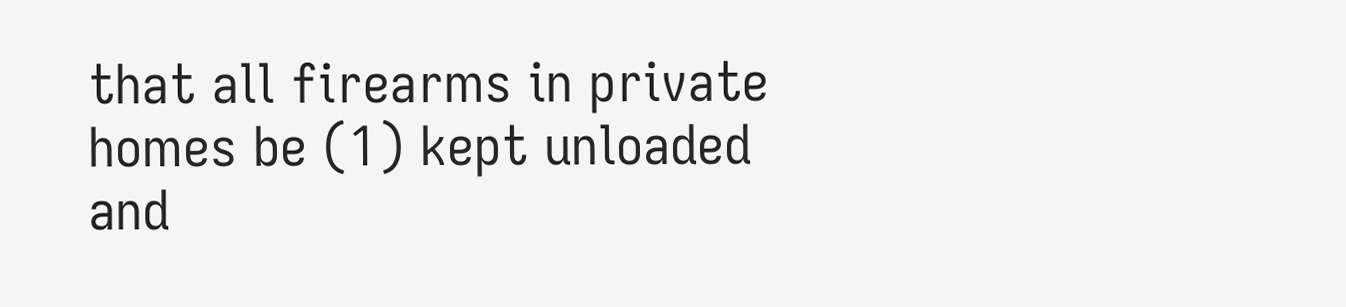that all firearms in private homes be (1) kept unloaded and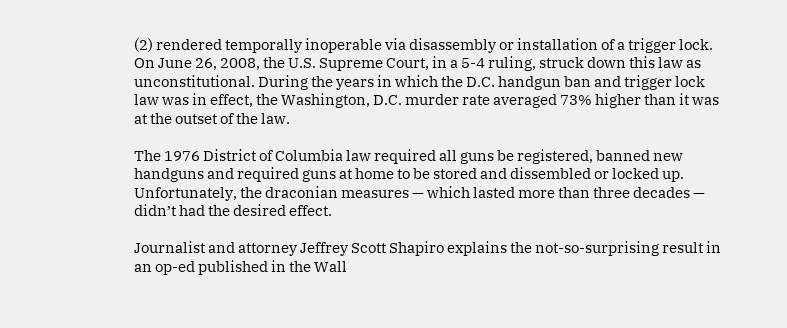(2) rendered temporally inoperable via disassembly or installation of a trigger lock. On June 26, 2008, the U.S. Supreme Court, in a 5-4 ruling, struck down this law as unconstitutional. During the years in which the D.C. handgun ban and trigger lock law was in effect, the Washington, D.C. murder rate averaged 73% higher than it was at the outset of the law.

The 1976 District of Columbia law required all guns be registered, banned new handguns and required guns at home to be stored and dissembled or locked up. Unfortunately, the draconian measures — which lasted more than three decades — didn’t had the desired effect.

Journalist and attorney Jeffrey Scott Shapiro explains the not-so-surprising result in an op-ed published in the Wall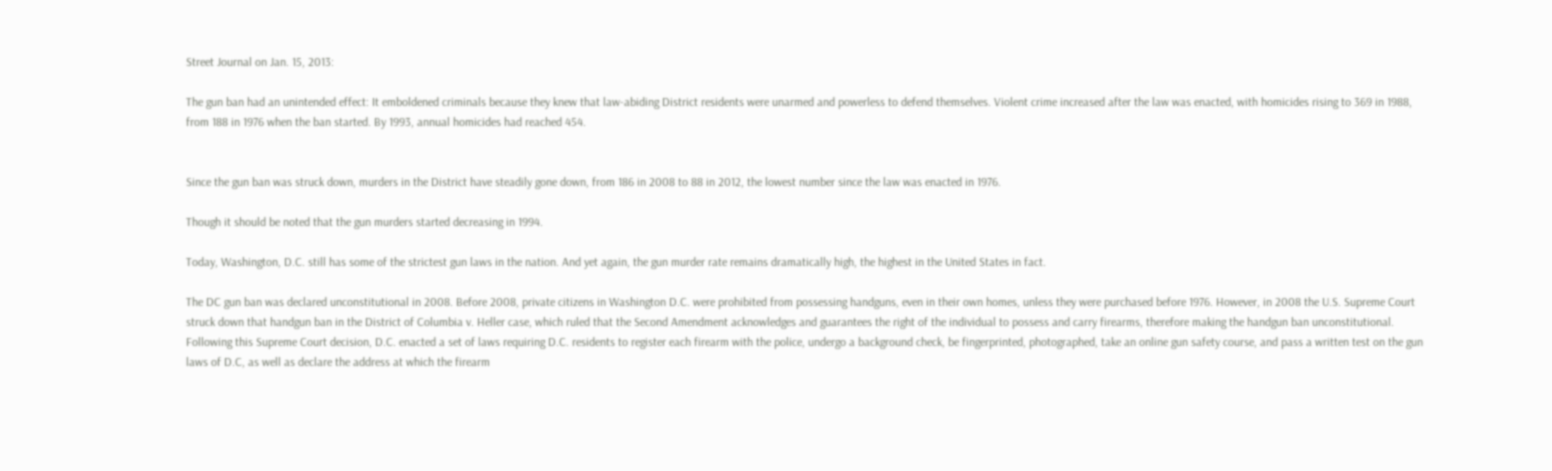Street Journal on Jan. 15, 2013:

The gun ban had an unintended effect: It emboldened criminals because they knew that law-abiding District residents were unarmed and powerless to defend themselves. Violent crime increased after the law was enacted, with homicides rising to 369 in 1988, from 188 in 1976 when the ban started. By 1993, annual homicides had reached 454.


Since the gun ban was struck down, murders in the District have steadily gone down, from 186 in 2008 to 88 in 2012, the lowest number since the law was enacted in 1976.

Though it should be noted that the gun murders started decreasing in 1994.

Today, Washington, D.C. still has some of the strictest gun laws in the nation. And yet again, the gun murder rate remains dramatically high, the highest in the United States in fact.

The DC gun ban was declared unconstitutional in 2008. Before 2008, private citizens in Washington D.C. were prohibited from possessing handguns, even in their own homes, unless they were purchased before 1976. However, in 2008 the U.S. Supreme Court struck down that handgun ban in the District of Columbia v. Heller case, which ruled that the Second Amendment acknowledges and guarantees the right of the individual to possess and carry firearms, therefore making the handgun ban unconstitutional. Following this Supreme Court decision, D.C. enacted a set of laws requiring D.C. residents to register each firearm with the police, undergo a background check, be fingerprinted, photographed, take an online gun safety course, and pass a written test on the gun laws of D.C, as well as declare the address at which the firearm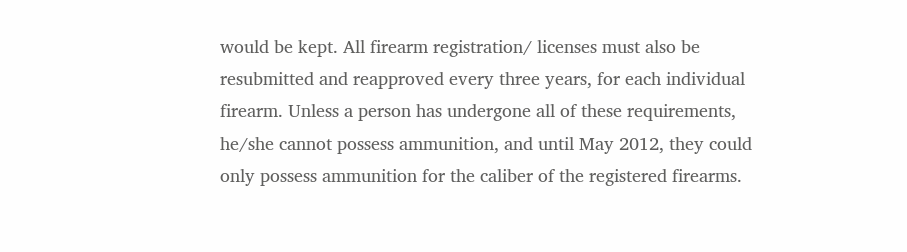would be kept. All firearm registration/ licenses must also be resubmitted and reapproved every three years, for each individual firearm. Unless a person has undergone all of these requirements, he/she cannot possess ammunition, and until May 2012, they could only possess ammunition for the caliber of the registered firearms.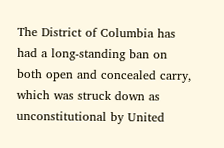The District of Columbia has had a long-standing ban on both open and concealed carry, which was struck down as unconstitutional by United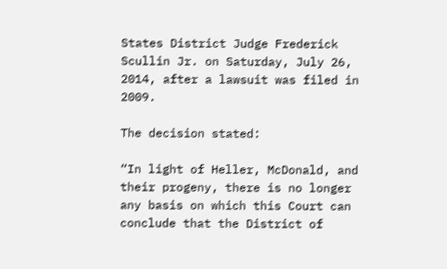States District Judge Frederick Scullin Jr. on Saturday, July 26, 2014, after a lawsuit was filed in 2009.

The decision stated:

“In light of Heller, McDonald, and their progeny, there is no longer any basis on which this Court can conclude that the District of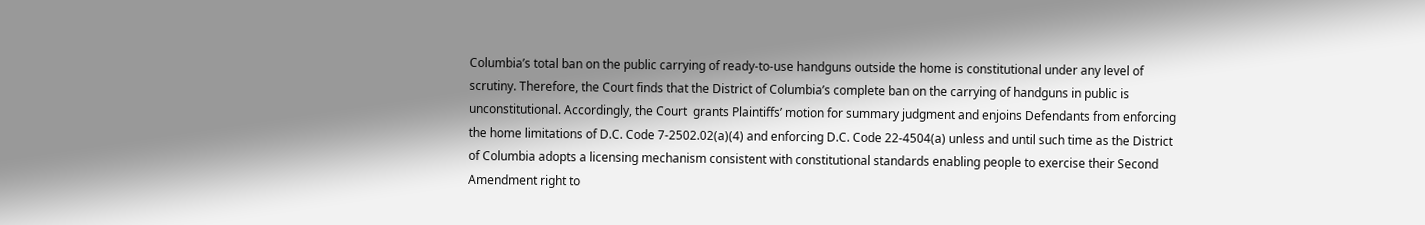Columbia’s total ban on the public carrying of ready-to-use handguns outside the home is constitutional under any level of scrutiny. Therefore, the Court finds that the District of Columbia’s complete ban on the carrying of handguns in public is unconstitutional. Accordingly, the Court  grants Plaintiffs’ motion for summary judgment and enjoins Defendants from enforcing the home limitations of D.C. Code 7-2502.02(a)(4) and enforcing D.C. Code 22-4504(a) unless and until such time as the District of Columbia adopts a licensing mechanism consistent with constitutional standards enabling people to exercise their Second Amendment right to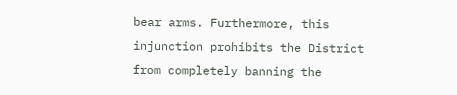bear arms. Furthermore, this injunction prohibits the District from completely banning the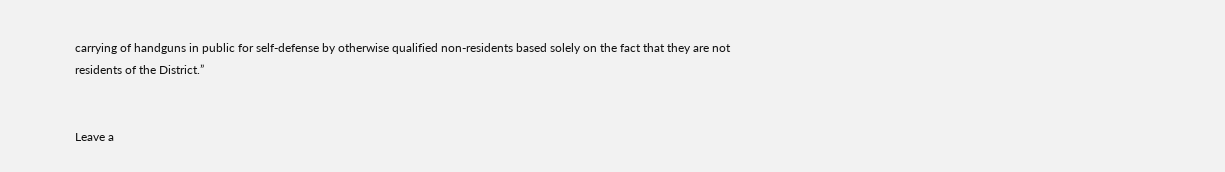carrying of handguns in public for self-defense by otherwise qualified non-residents based solely on the fact that they are not residents of the District.”


Leave a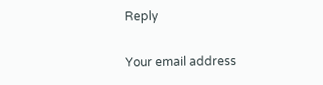Reply

Your email address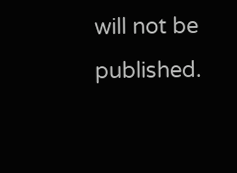will not be published.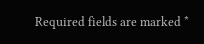Required fields are marked *